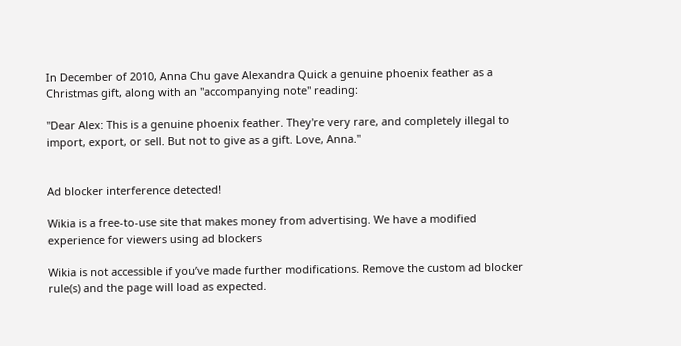In December of 2010, Anna Chu gave Alexandra Quick a genuine phoenix feather as a Christmas gift, along with an "accompanying note" reading:

"Dear Alex: This is a genuine phoenix feather. They're very rare, and completely illegal to import, export, or sell. But not to give as a gift. Love, Anna."


Ad blocker interference detected!

Wikia is a free-to-use site that makes money from advertising. We have a modified experience for viewers using ad blockers

Wikia is not accessible if you’ve made further modifications. Remove the custom ad blocker rule(s) and the page will load as expected.